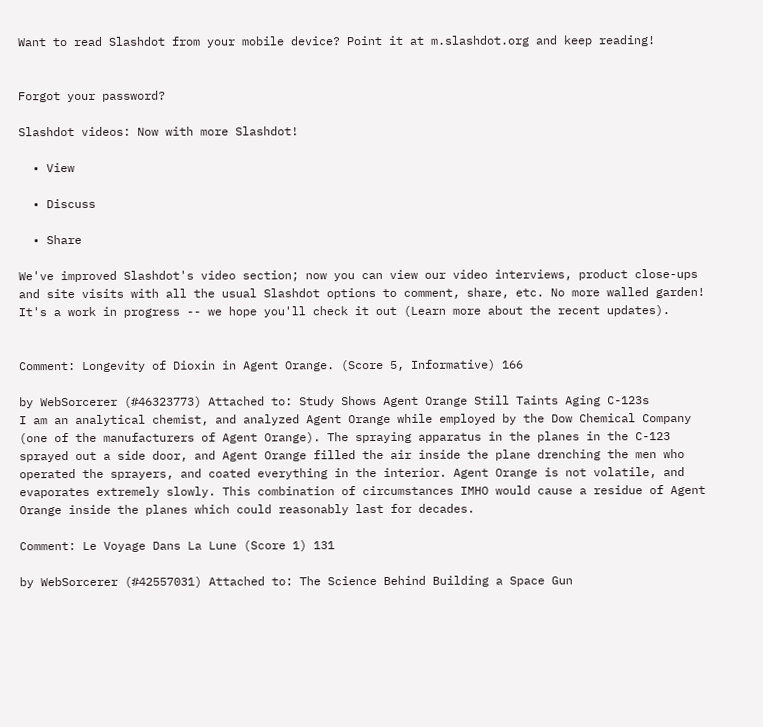Want to read Slashdot from your mobile device? Point it at m.slashdot.org and keep reading!


Forgot your password?

Slashdot videos: Now with more Slashdot!

  • View

  • Discuss

  • Share

We've improved Slashdot's video section; now you can view our video interviews, product close-ups and site visits with all the usual Slashdot options to comment, share, etc. No more walled garden! It's a work in progress -- we hope you'll check it out (Learn more about the recent updates).


Comment: Longevity of Dioxin in Agent Orange. (Score 5, Informative) 166

by WebSorcerer (#46323773) Attached to: Study Shows Agent Orange Still Taints Aging C-123s
I am an analytical chemist, and analyzed Agent Orange while employed by the Dow Chemical Company (one of the manufacturers of Agent Orange). The spraying apparatus in the planes in the C-123 sprayed out a side door, and Agent Orange filled the air inside the plane drenching the men who operated the sprayers, and coated everything in the interior. Agent Orange is not volatile, and evaporates extremely slowly. This combination of circumstances IMHO would cause a residue of Agent Orange inside the planes which could reasonably last for decades.

Comment: Le Voyage Dans La Lune (Score 1) 131

by WebSorcerer (#42557031) Attached to: The Science Behind Building a Space Gun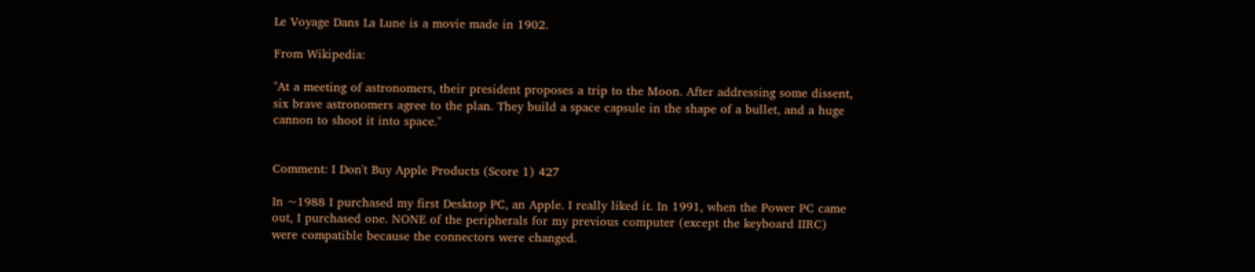Le Voyage Dans La Lune is a movie made in 1902.

From Wikipedia:

"At a meeting of astronomers, their president proposes a trip to the Moon. After addressing some dissent, six brave astronomers agree to the plan. They build a space capsule in the shape of a bullet, and a huge cannon to shoot it into space."


Comment: I Don't Buy Apple Products (Score 1) 427

In ~1988 I purchased my first Desktop PC, an Apple. I really liked it. In 1991, when the Power PC came out, I purchased one. NONE of the peripherals for my previous computer (except the keyboard IIRC) were compatible because the connectors were changed.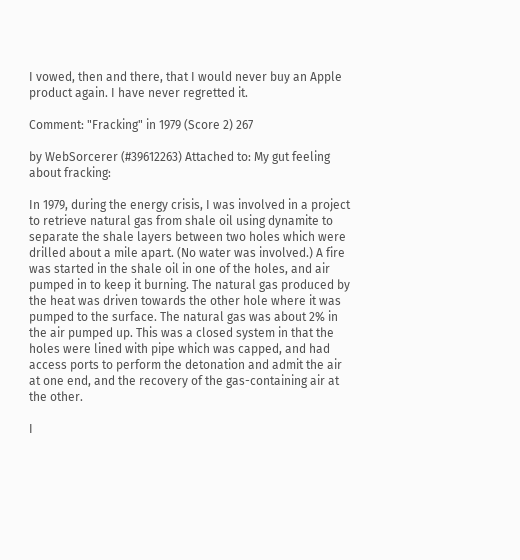I vowed, then and there, that I would never buy an Apple product again. I have never regretted it.

Comment: "Fracking" in 1979 (Score 2) 267

by WebSorcerer (#39612263) Attached to: My gut feeling about fracking:

In 1979, during the energy crisis, I was involved in a project to retrieve natural gas from shale oil using dynamite to separate the shale layers between two holes which were drilled about a mile apart. (No water was involved.) A fire was started in the shale oil in one of the holes, and air pumped in to keep it burning. The natural gas produced by the heat was driven towards the other hole where it was pumped to the surface. The natural gas was about 2% in the air pumped up. This was a closed system in that the holes were lined with pipe which was capped, and had access ports to perform the detonation and admit the air at one end, and the recovery of the gas-containing air at the other.

I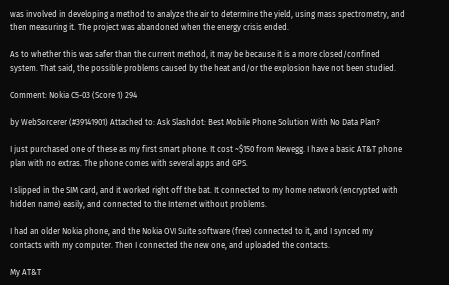was involved in developing a method to analyze the air to determine the yield, using mass spectrometry, and then measuring it. The project was abandoned when the energy crisis ended.

As to whether this was safer than the current method, it may be because it is a more closed/confined system. That said, the possible problems caused by the heat and/or the explosion have not been studied.

Comment: Nokia C5-03 (Score 1) 294

by WebSorcerer (#39141901) Attached to: Ask Slashdot: Best Mobile Phone Solution With No Data Plan?

I just purchased one of these as my first smart phone. It cost ~$150 from Newegg. I have a basic AT&T phone plan with no extras. The phone comes with several apps and GPS.

I slipped in the SIM card, and it worked right off the bat. It connected to my home network (encrypted with hidden name) easily, and connected to the Internet without problems.

I had an older Nokia phone, and the Nokia OVI Suite software (free) connected to it, and I synced my contacts with my computer. Then I connected the new one, and uploaded the contacts.

My AT&T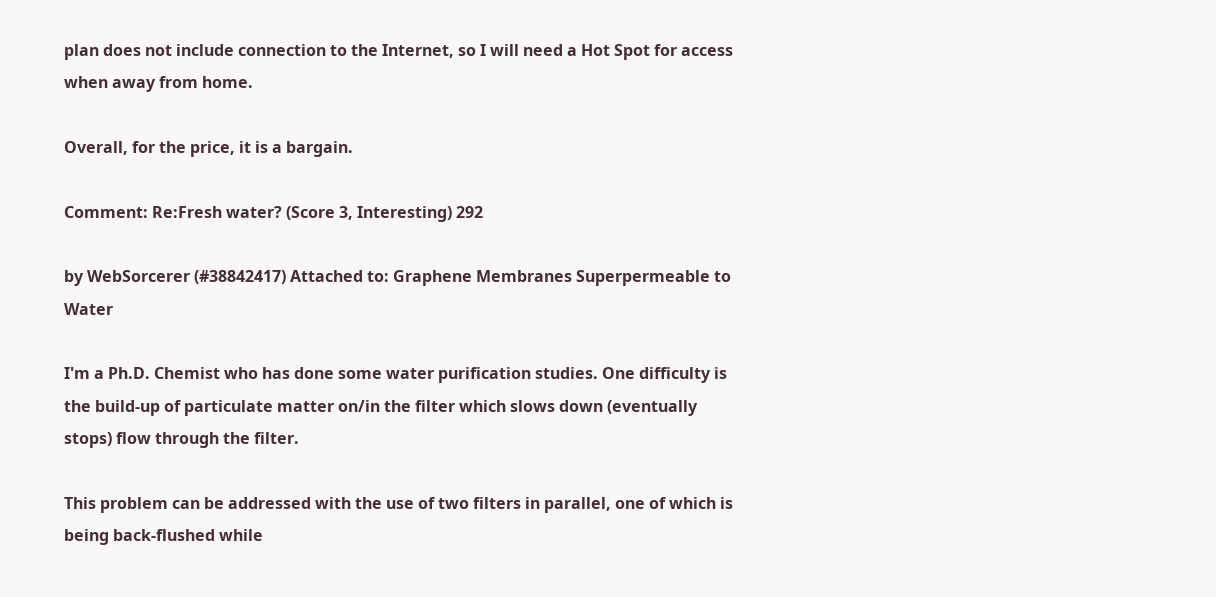plan does not include connection to the Internet, so I will need a Hot Spot for access when away from home.

Overall, for the price, it is a bargain.

Comment: Re:Fresh water? (Score 3, Interesting) 292

by WebSorcerer (#38842417) Attached to: Graphene Membranes Superpermeable to Water

I'm a Ph.D. Chemist who has done some water purification studies. One difficulty is the build-up of particulate matter on/in the filter which slows down (eventually stops) flow through the filter.

This problem can be addressed with the use of two filters in parallel, one of which is being back-flushed while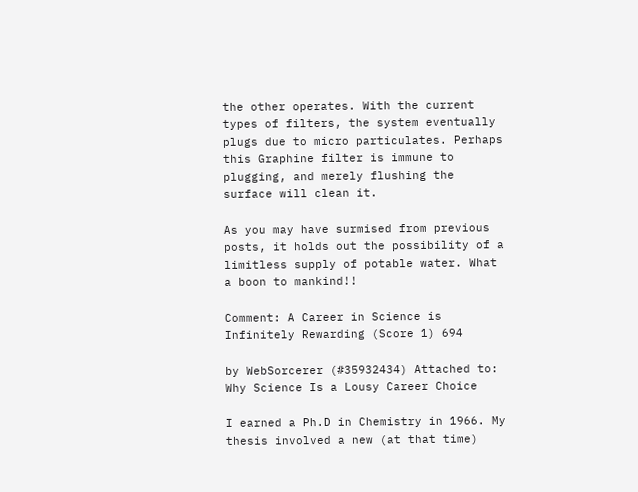the other operates. With the current types of filters, the system eventually plugs due to micro particulates. Perhaps this Graphine filter is immune to plugging, and merely flushing the surface will clean it.

As you may have surmised from previous posts, it holds out the possibility of a limitless supply of potable water. What a boon to mankind!!

Comment: A Career in Science is Infinitely Rewarding (Score 1) 694

by WebSorcerer (#35932434) Attached to: Why Science Is a Lousy Career Choice

I earned a Ph.D in Chemistry in 1966. My thesis involved a new (at that time)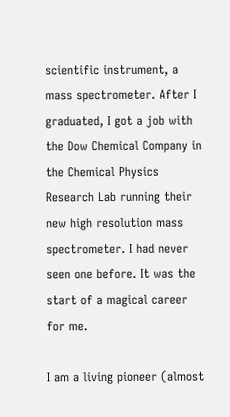scientific instrument, a mass spectrometer. After I graduated, I got a job with the Dow Chemical Company in the Chemical Physics Research Lab running their new high resolution mass spectrometer. I had never seen one before. It was the start of a magical career for me.

I am a living pioneer (almost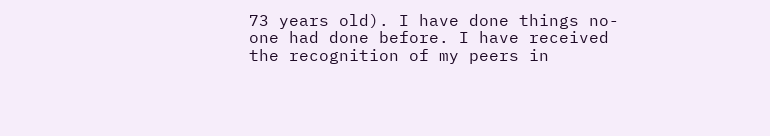73 years old). I have done things no-one had done before. I have received the recognition of my peers in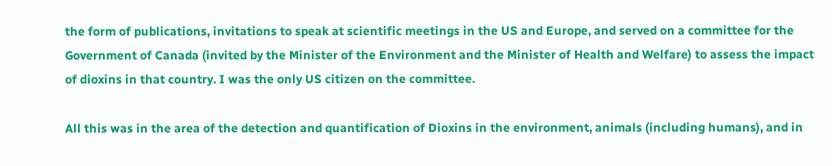the form of publications, invitations to speak at scientific meetings in the US and Europe, and served on a committee for the Government of Canada (invited by the Minister of the Environment and the Minister of Health and Welfare) to assess the impact of dioxins in that country. I was the only US citizen on the committee.

All this was in the area of the detection and quantification of Dioxins in the environment, animals (including humans), and in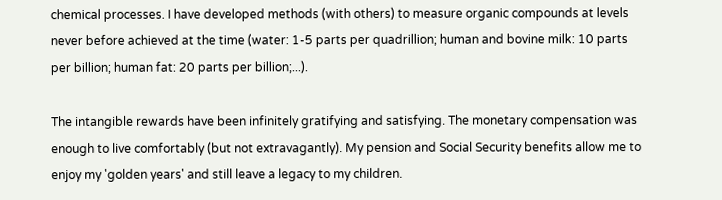chemical processes. I have developed methods (with others) to measure organic compounds at levels never before achieved at the time (water: 1-5 parts per quadrillion; human and bovine milk: 10 parts per billion; human fat: 20 parts per billion;...).

The intangible rewards have been infinitely gratifying and satisfying. The monetary compensation was enough to live comfortably (but not extravagantly). My pension and Social Security benefits allow me to enjoy my 'golden years' and still leave a legacy to my children.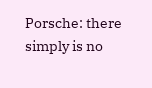Porsche: there simply is no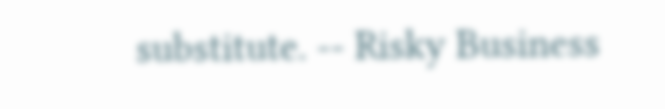substitute. -- Risky Business